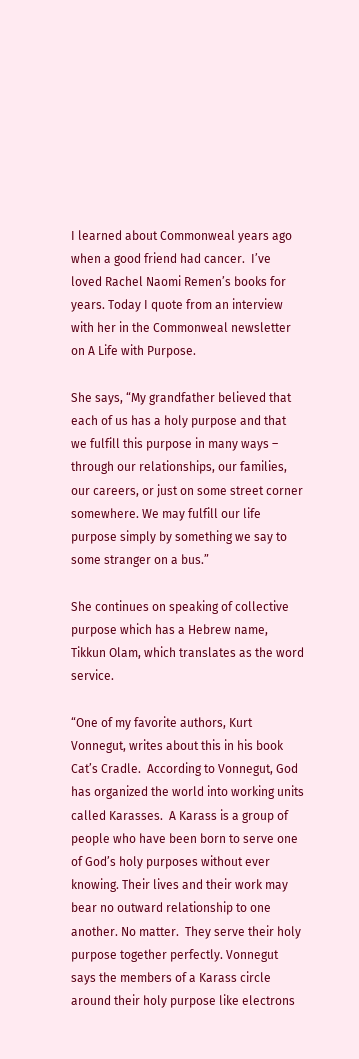I learned about Commonweal years ago when a good friend had cancer.  I’ve loved Rachel Naomi Remen’s books for years. Today I quote from an interview with her in the Commonweal newsletter on A Life with Purpose.

She says, “My grandfather believed that each of us has a holy purpose and that we fulfill this purpose in many ways – through our relationships, our families, our careers, or just on some street corner somewhere. We may fulfill our life purpose simply by something we say to some stranger on a bus.”

She continues on speaking of collective purpose which has a Hebrew name, Tikkun Olam, which translates as the word service.

“One of my favorite authors, Kurt Vonnegut, writes about this in his book Cat’s Cradle.  According to Vonnegut, God has organized the world into working units called Karasses.  A Karass is a group of people who have been born to serve one of God’s holy purposes without ever knowing. Their lives and their work may bear no outward relationship to one another. No matter.  They serve their holy purpose together perfectly. Vonnegut says the members of a Karass circle around their holy purpose like electrons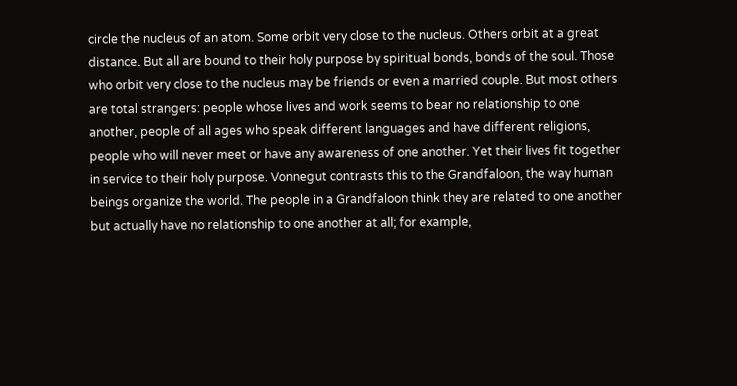circle the nucleus of an atom. Some orbit very close to the nucleus. Others orbit at a great distance. But all are bound to their holy purpose by spiritual bonds, bonds of the soul. Those who orbit very close to the nucleus may be friends or even a married couple. But most others are total strangers: people whose lives and work seems to bear no relationship to one another, people of all ages who speak different languages and have different religions, people who will never meet or have any awareness of one another. Yet their lives fit together in service to their holy purpose. Vonnegut contrasts this to the Grandfaloon, the way human beings organize the world. The people in a Grandfaloon think they are related to one another but actually have no relationship to one another at all; for example,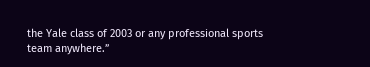the Yale class of 2003 or any professional sports team anywhere.”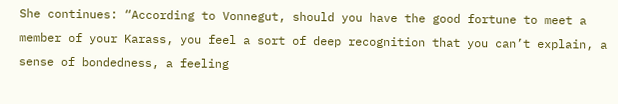She continues: “According to Vonnegut, should you have the good fortune to meet a member of your Karass, you feel a sort of deep recognition that you can’t explain, a sense of bondedness, a feeling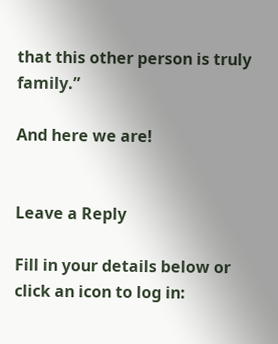that this other person is truly family.”

And here we are!


Leave a Reply

Fill in your details below or click an icon to log in: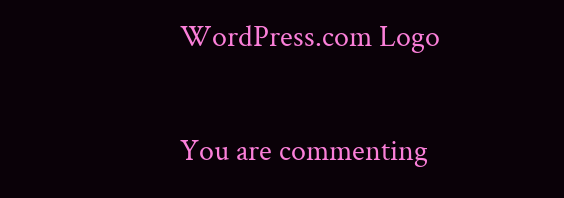WordPress.com Logo

You are commenting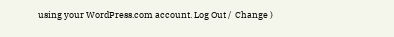using your WordPress.com account. Log Out /  Change )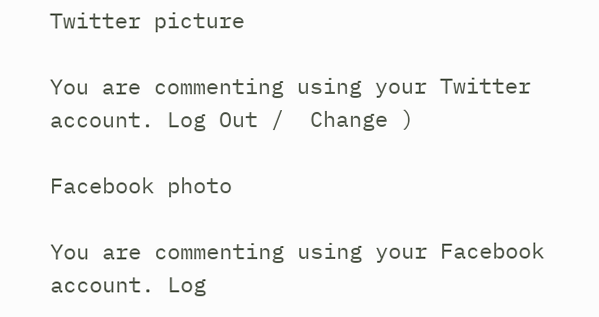Twitter picture

You are commenting using your Twitter account. Log Out /  Change )

Facebook photo

You are commenting using your Facebook account. Log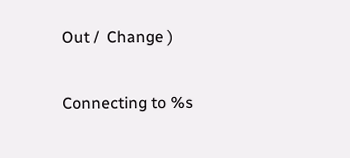Out /  Change )

Connecting to %s